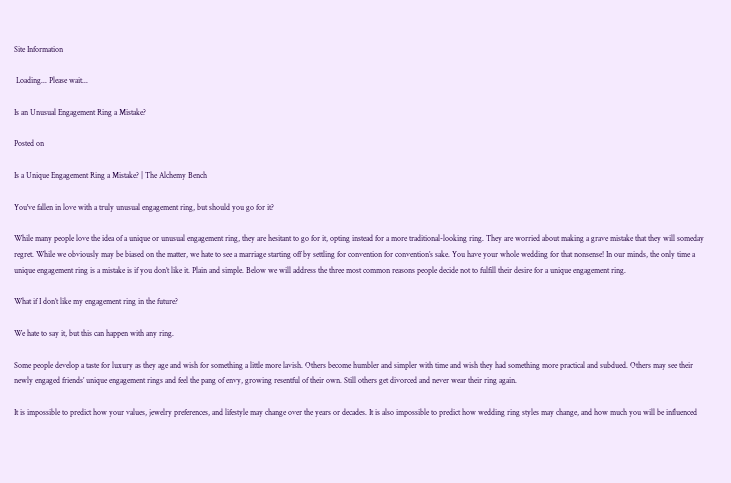Site Information

 Loading... Please wait...

Is an Unusual Engagement Ring a Mistake?

Posted on

Is a Unique Engagement Ring a Mistake? | The Alchemy Bench

You've fallen in love with a truly unusual engagement ring, but should you go for it?

While many people love the idea of a unique or unusual engagement ring, they are hesitant to go for it, opting instead for a more traditional-looking ring. They are worried about making a grave mistake that they will someday regret. While we obviously may be biased on the matter, we hate to see a marriage starting off by settling for convention for convention’s sake. You have your whole wedding for that nonsense! In our minds, the only time a unique engagement ring is a mistake is if you don’t like it. Plain and simple. Below we will address the three most common reasons people decide not to fulfill their desire for a unique engagement ring.

What if I don’t like my engagement ring in the future?

We hate to say it, but this can happen with any ring.

Some people develop a taste for luxury as they age and wish for something a little more lavish. Others become humbler and simpler with time and wish they had something more practical and subdued. Others may see their newly engaged friends’ unique engagement rings and feel the pang of envy, growing resentful of their own. Still others get divorced and never wear their ring again.

It is impossible to predict how your values, jewelry preferences, and lifestyle may change over the years or decades. It is also impossible to predict how wedding ring styles may change, and how much you will be influenced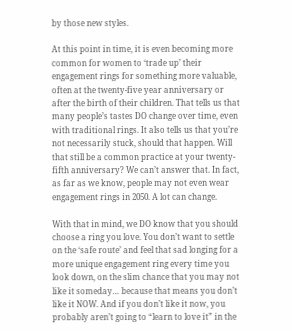by those new styles.

At this point in time, it is even becoming more common for women to ‘trade up’ their engagement rings for something more valuable, often at the twenty-five year anniversary or after the birth of their children. That tells us that many people’s tastes DO change over time, even with traditional rings. It also tells us that you’re not necessarily stuck, should that happen. Will that still be a common practice at your twenty-fifth anniversary? We can’t answer that. In fact, as far as we know, people may not even wear engagement rings in 2050. A lot can change.

With that in mind, we DO know that you should choose a ring you love. You don’t want to settle on the ‘safe route’ and feel that sad longing for a more unique engagement ring every time you look down, on the slim chance that you may not like it someday… because that means you don’t like it NOW. And if you don’t like it now, you probably aren’t going to “learn to love it” in the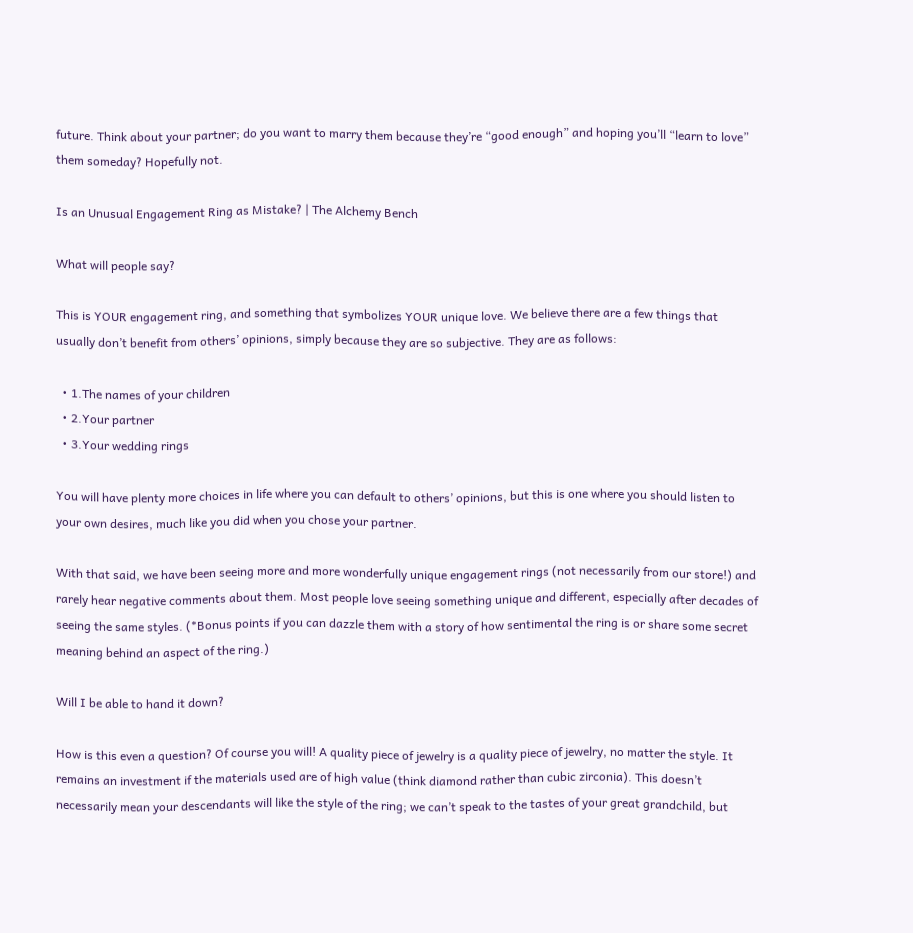future. Think about your partner; do you want to marry them because they’re “good enough” and hoping you’ll “learn to love” them someday? Hopefully not.

Is an Unusual Engagement Ring as Mistake? | The Alchemy Bench

What will people say?

This is YOUR engagement ring, and something that symbolizes YOUR unique love. We believe there are a few things that usually don’t benefit from others’ opinions, simply because they are so subjective. They are as follows:

  • 1.The names of your children
  • 2.Your partner
  • 3.Your wedding rings

You will have plenty more choices in life where you can default to others’ opinions, but this is one where you should listen to your own desires, much like you did when you chose your partner.

With that said, we have been seeing more and more wonderfully unique engagement rings (not necessarily from our store!) and rarely hear negative comments about them. Most people love seeing something unique and different, especially after decades of seeing the same styles. (*Bonus points if you can dazzle them with a story of how sentimental the ring is or share some secret meaning behind an aspect of the ring.)

Will I be able to hand it down?

How is this even a question? Of course you will! A quality piece of jewelry is a quality piece of jewelry, no matter the style. It remains an investment if the materials used are of high value (think diamond rather than cubic zirconia). This doesn’t necessarily mean your descendants will like the style of the ring; we can’t speak to the tastes of your great grandchild, but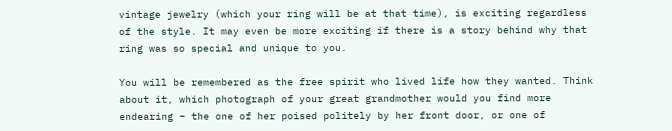vintage jewelry (which your ring will be at that time), is exciting regardless of the style. It may even be more exciting if there is a story behind why that ring was so special and unique to you.

You will be remembered as the free spirit who lived life how they wanted. Think about it, which photograph of your great grandmother would you find more endearing – the one of her poised politely by her front door, or one of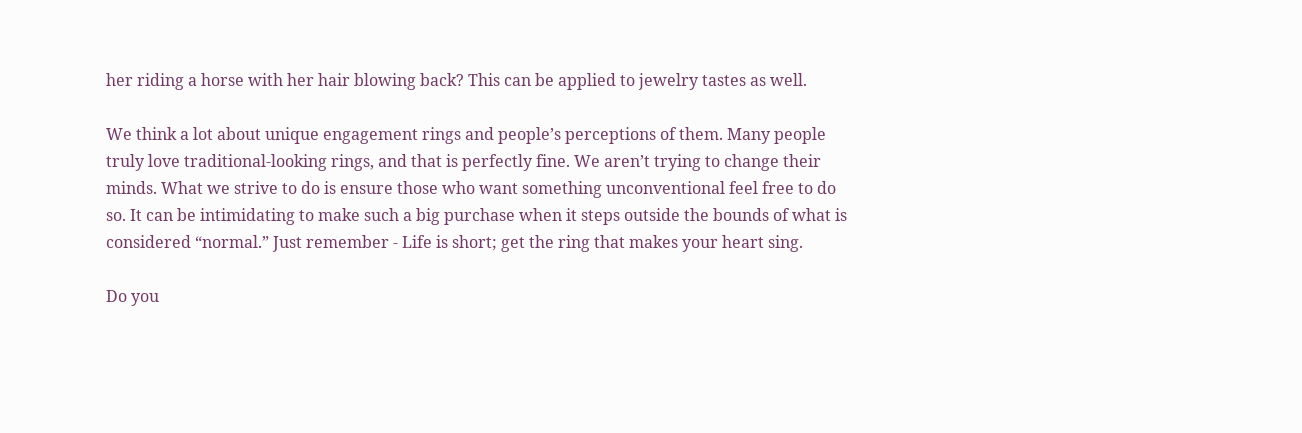her riding a horse with her hair blowing back? This can be applied to jewelry tastes as well.

We think a lot about unique engagement rings and people’s perceptions of them. Many people truly love traditional-looking rings, and that is perfectly fine. We aren’t trying to change their minds. What we strive to do is ensure those who want something unconventional feel free to do so. It can be intimidating to make such a big purchase when it steps outside the bounds of what is considered “normal.” Just remember - Life is short; get the ring that makes your heart sing.

Do you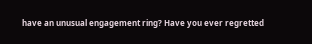have an unusual engagement ring? Have you ever regretted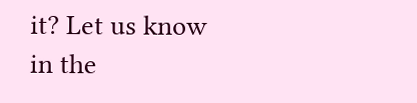it? Let us know in the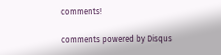comments!

comments powered by Disqus